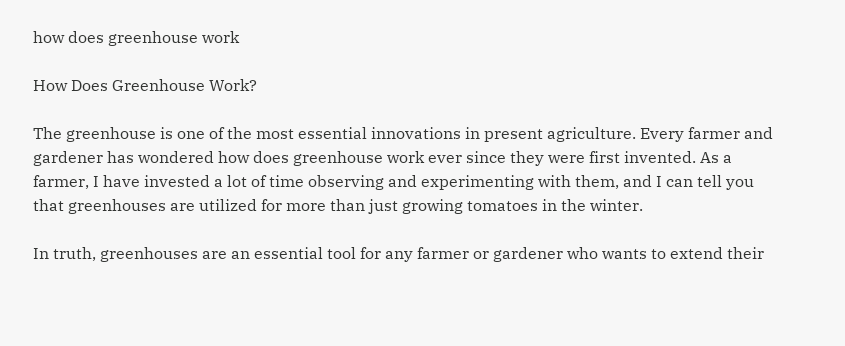how does greenhouse work

How Does Greenhouse Work?

The greenhouse is one of the most essential innovations in present agriculture. Every farmer and gardener has wondered how does greenhouse work ever since they were first invented. As a farmer, I have invested a lot of time observing and experimenting with them, and I can tell you that greenhouses are utilized for more than just growing tomatoes in the winter.

In truth, greenhouses are an essential tool for any farmer or gardener who wants to extend their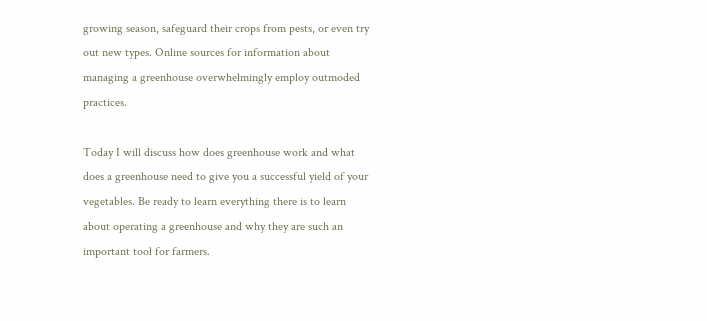growing season, safeguard their crops from pests, or even try out new types. Online sources for information about managing a greenhouse overwhelmingly employ outmoded practices.

Today I will discuss how does greenhouse work and what does a greenhouse need to give you a successful yield of your vegetables. Be ready to learn everything there is to learn about operating a greenhouse and why they are such an important tool for farmers.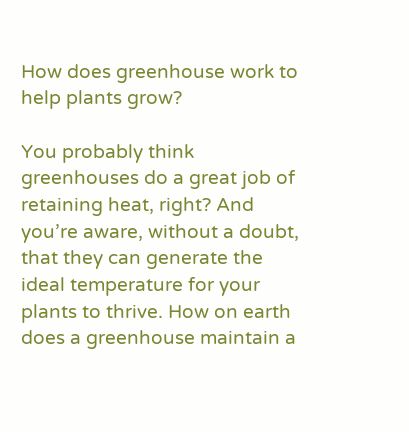How does greenhouse work to help plants grow?

You probably think greenhouses do a great job of retaining heat, right? And you’re aware, without a doubt, that they can generate the ideal temperature for your plants to thrive. How on earth does a greenhouse maintain a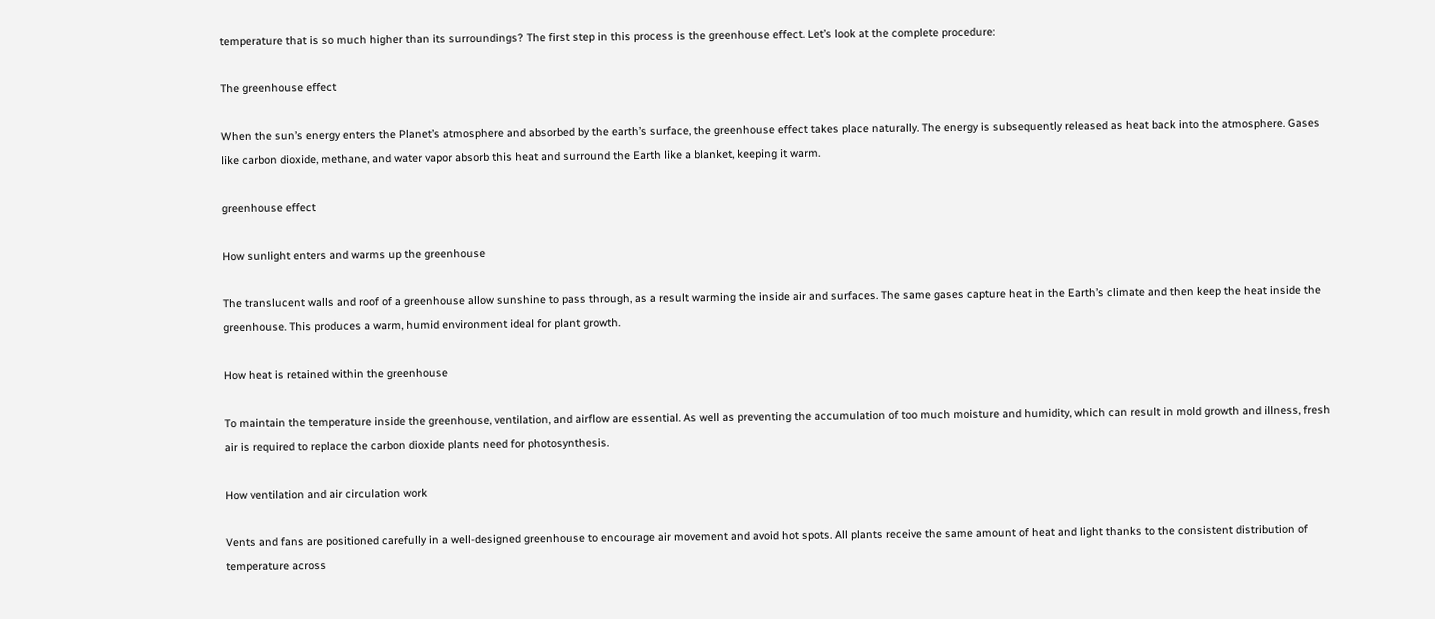temperature that is so much higher than its surroundings? The first step in this process is the greenhouse effect. Let’s look at the complete procedure:

The greenhouse effect

When the sun’s energy enters the Planet’s atmosphere and absorbed by the earth’s surface, the greenhouse effect takes place naturally. The energy is subsequently released as heat back into the atmosphere. Gases like carbon dioxide, methane, and water vapor absorb this heat and surround the Earth like a blanket, keeping it warm.

greenhouse effect

How sunlight enters and warms up the greenhouse

The translucent walls and roof of a greenhouse allow sunshine to pass through, as a result warming the inside air and surfaces. The same gases capture heat in the Earth’s climate and then keep the heat inside the greenhouse. This produces a warm, humid environment ideal for plant growth.

How heat is retained within the greenhouse

To maintain the temperature inside the greenhouse, ventilation, and airflow are essential. As well as preventing the accumulation of too much moisture and humidity, which can result in mold growth and illness, fresh air is required to replace the carbon dioxide plants need for photosynthesis.

How ventilation and air circulation work

Vents and fans are positioned carefully in a well-designed greenhouse to encourage air movement and avoid hot spots. All plants receive the same amount of heat and light thanks to the consistent distribution of temperature across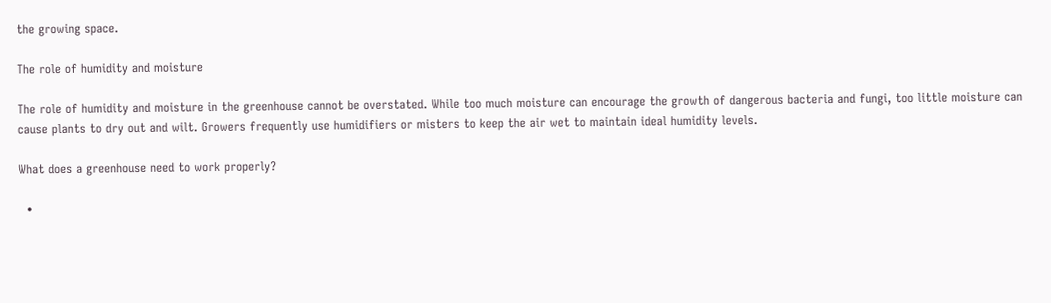the growing space.

The role of humidity and moisture

The role of humidity and moisture in the greenhouse cannot be overstated. While too much moisture can encourage the growth of dangerous bacteria and fungi, too little moisture can cause plants to dry out and wilt. Growers frequently use humidifiers or misters to keep the air wet to maintain ideal humidity levels.

What does a greenhouse need to work properly?

  •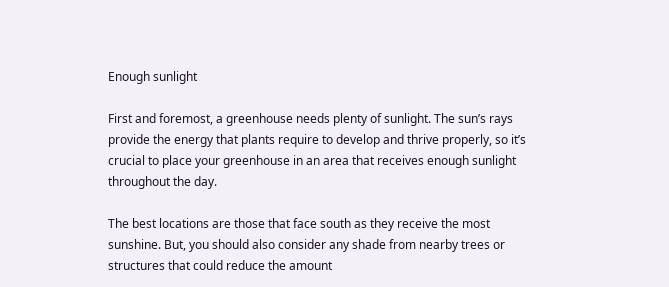Enough sunlight

First and foremost, a greenhouse needs plenty of sunlight. The sun’s rays provide the energy that plants require to develop and thrive properly, so it’s crucial to place your greenhouse in an area that receives enough sunlight throughout the day.

The best locations are those that face south as they receive the most sunshine. But, you should also consider any shade from nearby trees or structures that could reduce the amount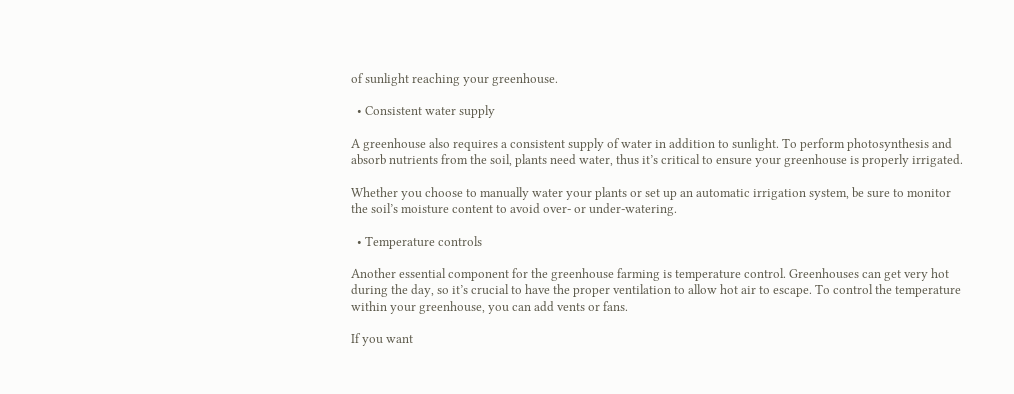of sunlight reaching your greenhouse.

  • Consistent water supply

A greenhouse also requires a consistent supply of water in addition to sunlight. To perform photosynthesis and absorb nutrients from the soil, plants need water, thus it’s critical to ensure your greenhouse is properly irrigated.

Whether you choose to manually water your plants or set up an automatic irrigation system, be sure to monitor the soil’s moisture content to avoid over- or under-watering.

  • Temperature controls

Another essential component for the greenhouse farming is temperature control. Greenhouses can get very hot during the day, so it’s crucial to have the proper ventilation to allow hot air to escape. To control the temperature within your greenhouse, you can add vents or fans.

If you want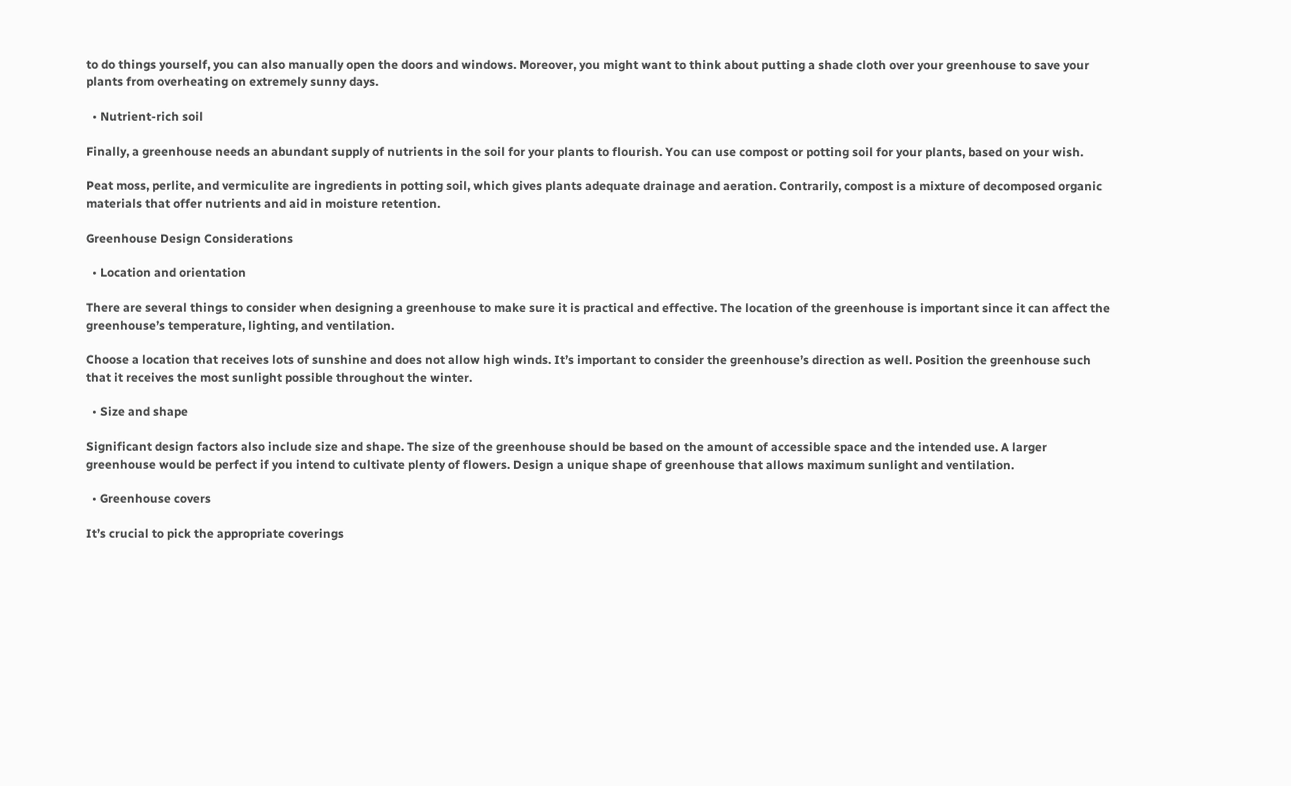to do things yourself, you can also manually open the doors and windows. Moreover, you might want to think about putting a shade cloth over your greenhouse to save your plants from overheating on extremely sunny days.

  • Nutrient-rich soil

Finally, a greenhouse needs an abundant supply of nutrients in the soil for your plants to flourish. You can use compost or potting soil for your plants, based on your wish.

Peat moss, perlite, and vermiculite are ingredients in potting soil, which gives plants adequate drainage and aeration. Contrarily, compost is a mixture of decomposed organic materials that offer nutrients and aid in moisture retention.

Greenhouse Design Considerations

  • Location and orientation

There are several things to consider when designing a greenhouse to make sure it is practical and effective. The location of the greenhouse is important since it can affect the greenhouse’s temperature, lighting, and ventilation.

Choose a location that receives lots of sunshine and does not allow high winds. It’s important to consider the greenhouse’s direction as well. Position the greenhouse such that it receives the most sunlight possible throughout the winter.

  • Size and shape

Significant design factors also include size and shape. The size of the greenhouse should be based on the amount of accessible space and the intended use. A larger greenhouse would be perfect if you intend to cultivate plenty of flowers. Design a unique shape of greenhouse that allows maximum sunlight and ventilation.

  • Greenhouse covers

It’s crucial to pick the appropriate coverings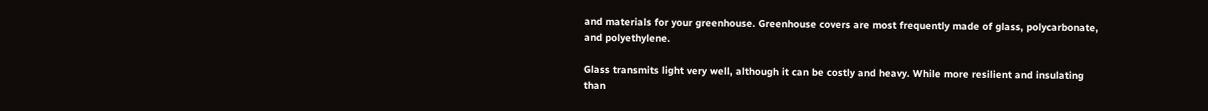and materials for your greenhouse. Greenhouse covers are most frequently made of glass, polycarbonate, and polyethylene.

Glass transmits light very well, although it can be costly and heavy. While more resilient and insulating than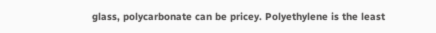glass, polycarbonate can be pricey. Polyethylene is the least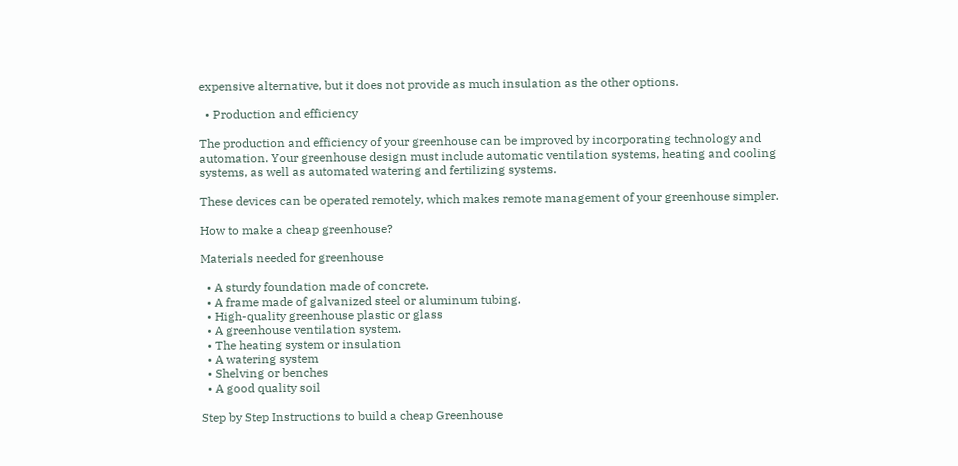expensive alternative, but it does not provide as much insulation as the other options.

  • Production and efficiency

The production and efficiency of your greenhouse can be improved by incorporating technology and automation. Your greenhouse design must include automatic ventilation systems, heating and cooling systems, as well as automated watering and fertilizing systems.

These devices can be operated remotely, which makes remote management of your greenhouse simpler.

How to make a cheap greenhouse?

Materials needed for greenhouse

  • A sturdy foundation made of concrete.
  • A frame made of galvanized steel or aluminum tubing.
  • High-quality greenhouse plastic or glass
  • A greenhouse ventilation system.
  • The heating system or insulation
  • A watering system
  • Shelving or benches
  • A good quality soil

Step by Step Instructions to build a cheap Greenhouse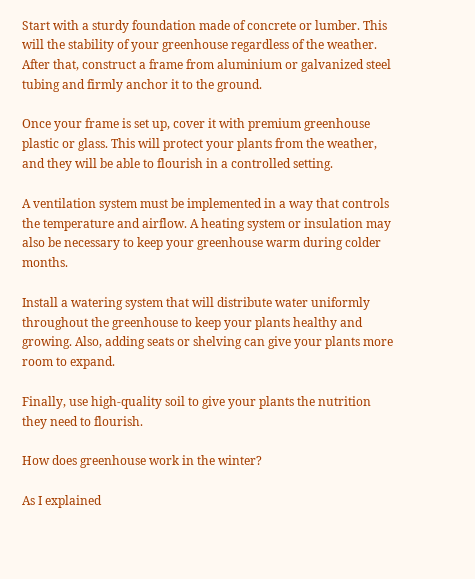Start with a sturdy foundation made of concrete or lumber. This will the stability of your greenhouse regardless of the weather. After that, construct a frame from aluminium or galvanized steel tubing and firmly anchor it to the ground.

Once your frame is set up, cover it with premium greenhouse plastic or glass. This will protect your plants from the weather, and they will be able to flourish in a controlled setting.

A ventilation system must be implemented in a way that controls the temperature and airflow. A heating system or insulation may also be necessary to keep your greenhouse warm during colder months.

Install a watering system that will distribute water uniformly throughout the greenhouse to keep your plants healthy and growing. Also, adding seats or shelving can give your plants more room to expand.

Finally, use high-quality soil to give your plants the nutrition they need to flourish.

How does greenhouse work in the winter?

As I explained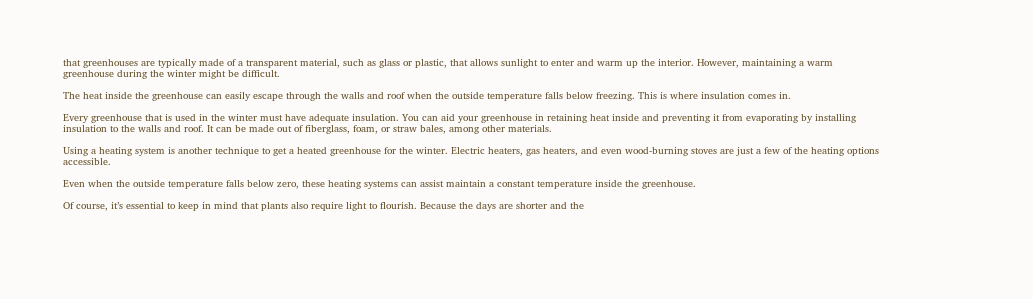that greenhouses are typically made of a transparent material, such as glass or plastic, that allows sunlight to enter and warm up the interior. However, maintaining a warm greenhouse during the winter might be difficult.

The heat inside the greenhouse can easily escape through the walls and roof when the outside temperature falls below freezing. This is where insulation comes in.

Every greenhouse that is used in the winter must have adequate insulation. You can aid your greenhouse in retaining heat inside and preventing it from evaporating by installing insulation to the walls and roof. It can be made out of fiberglass, foam, or straw bales, among other materials.

Using a heating system is another technique to get a heated greenhouse for the winter. Electric heaters, gas heaters, and even wood-burning stoves are just a few of the heating options accessible.

Even when the outside temperature falls below zero, these heating systems can assist maintain a constant temperature inside the greenhouse.

Of course, it’s essential to keep in mind that plants also require light to flourish. Because the days are shorter and the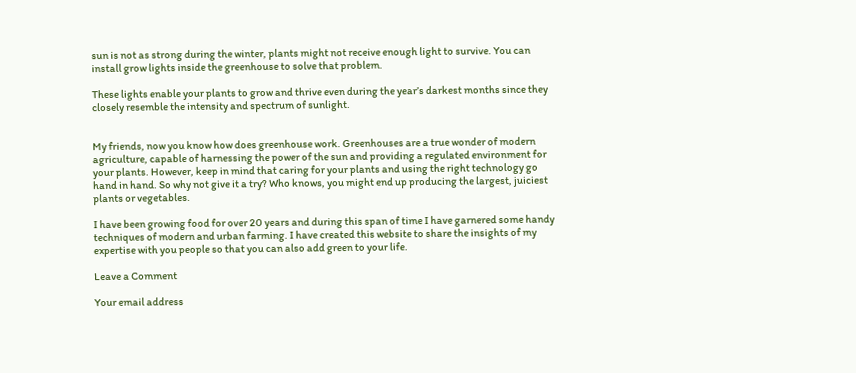sun is not as strong during the winter, plants might not receive enough light to survive. You can install grow lights inside the greenhouse to solve that problem.

These lights enable your plants to grow and thrive even during the year’s darkest months since they closely resemble the intensity and spectrum of sunlight.


My friends, now you know how does greenhouse work. Greenhouses are a true wonder of modern agriculture, capable of harnessing the power of the sun and providing a regulated environment for your plants. However, keep in mind that caring for your plants and using the right technology go hand in hand. So why not give it a try? Who knows, you might end up producing the largest, juiciest plants or vegetables.

I have been growing food for over 20 years and during this span of time I have garnered some handy techniques of modern and urban farming. I have created this website to share the insights of my expertise with you people so that you can also add green to your life.

Leave a Comment

Your email address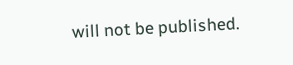will not be published.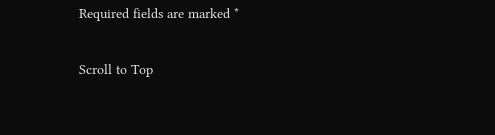Required fields are marked *

Scroll to Top